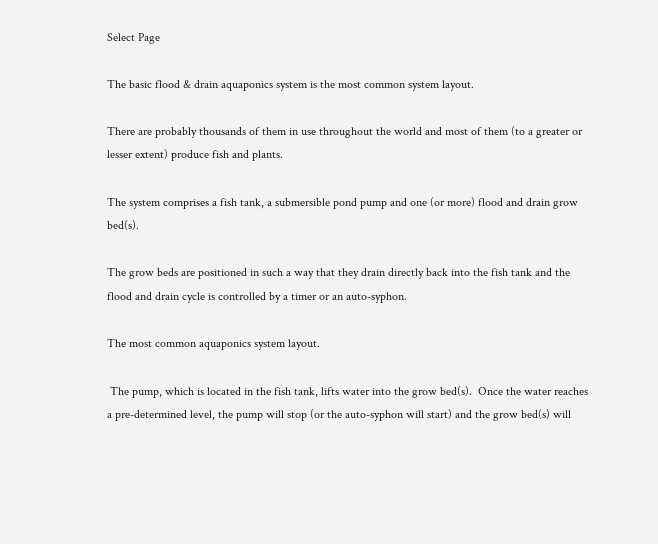Select Page

The basic flood & drain aquaponics system is the most common system layout.

There are probably thousands of them in use throughout the world and most of them (to a greater or lesser extent) produce fish and plants.

The system comprises a fish tank, a submersible pond pump and one (or more) flood and drain grow bed(s).

The grow beds are positioned in such a way that they drain directly back into the fish tank and the flood and drain cycle is controlled by a timer or an auto-syphon.

The most common aquaponics system layout.

 The pump, which is located in the fish tank, lifts water into the grow bed(s).  Once the water reaches a pre-determined level, the pump will stop (or the auto-syphon will start) and the grow bed(s) will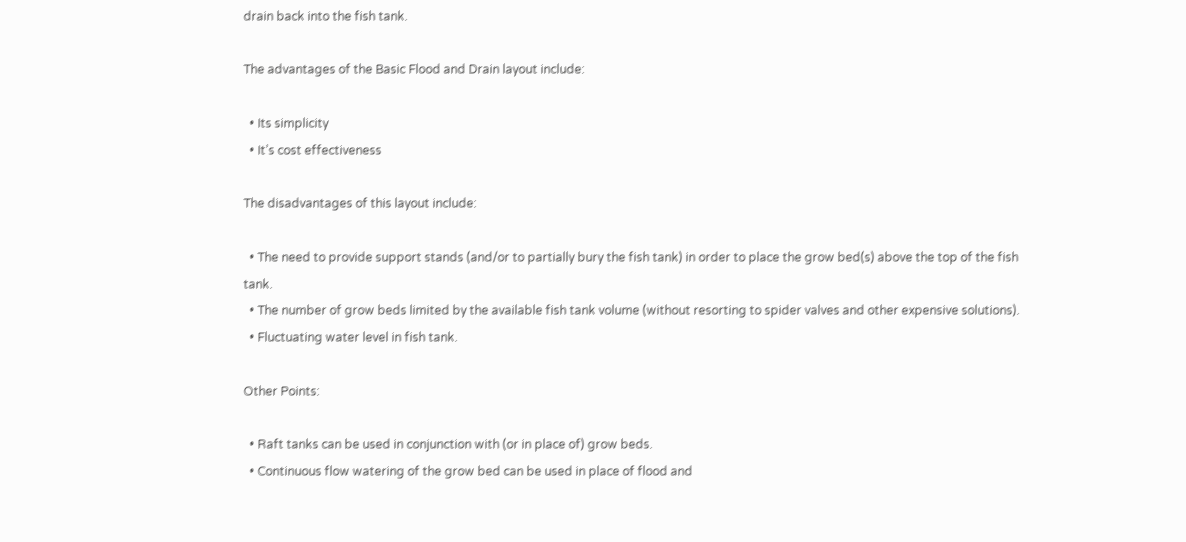drain back into the fish tank.

The advantages of the Basic Flood and Drain layout include:

  • Its simplicity
  • It’s cost effectiveness

The disadvantages of this layout include:

  • The need to provide support stands (and/or to partially bury the fish tank) in order to place the grow bed(s) above the top of the fish tank.
  • The number of grow beds limited by the available fish tank volume (without resorting to spider valves and other expensive solutions).
  • Fluctuating water level in fish tank.

Other Points:

  • Raft tanks can be used in conjunction with (or in place of) grow beds.
  • Continuous flow watering of the grow bed can be used in place of flood and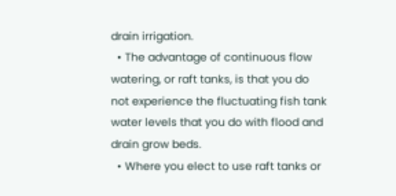drain irrigation.
  • The advantage of continuous flow watering, or raft tanks, is that you do not experience the fluctuating fish tank water levels that you do with flood and drain grow beds.
  • Where you elect to use raft tanks or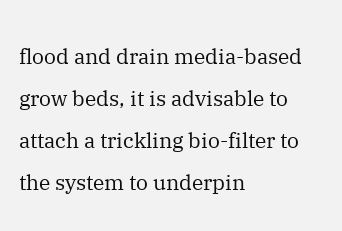flood and drain media-based grow beds, it is advisable to attach a trickling bio-filter to the system to underpin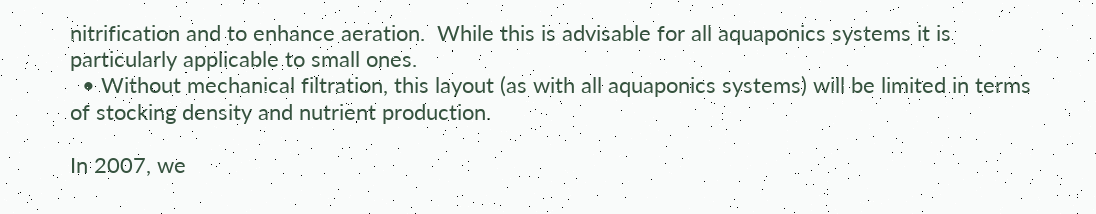nitrification and to enhance aeration.  While this is advisable for all aquaponics systems it is particularly applicable to small ones.
  • Without mechanical filtration, this layout (as with all aquaponics systems) will be limited in terms of stocking density and nutrient production.

In 2007, we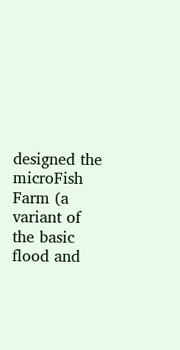designed the microFish Farm (a variant of the basic flood and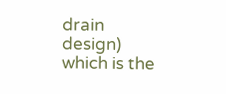drain design) which is the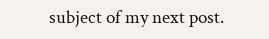subject of my next post.